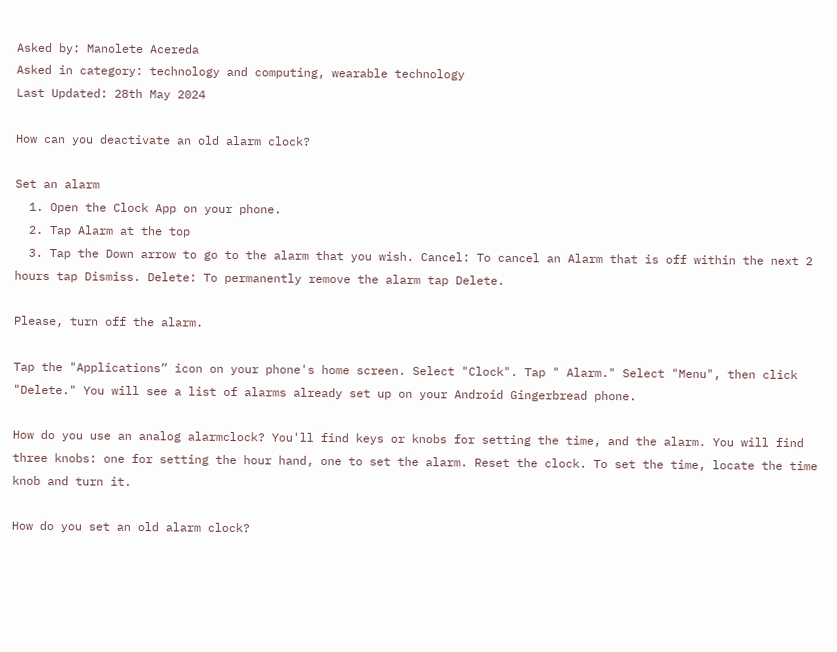Asked by: Manolete Acereda
Asked in category: technology and computing, wearable technology
Last Updated: 28th May 2024

How can you deactivate an old alarm clock?

Set an alarm
  1. Open the Clock App on your phone.
  2. Tap Alarm at the top
  3. Tap the Down arrow to go to the alarm that you wish. Cancel: To cancel an Alarm that is off within the next 2 hours tap Dismiss. Delete: To permanently remove the alarm tap Delete.

Please, turn off the alarm.

Tap the "Applications” icon on your phone's home screen. Select "Clock". Tap " Alarm." Select "Menu", then click "Delete." You will see a list of alarms already set up on your Android Gingerbread phone.

How do you use an analog alarmclock? You'll find keys or knobs for setting the time, and the alarm. You will find three knobs: one for setting the hour hand, one to set the alarm. Reset the clock. To set the time, locate the time knob and turn it.

How do you set an old alarm clock?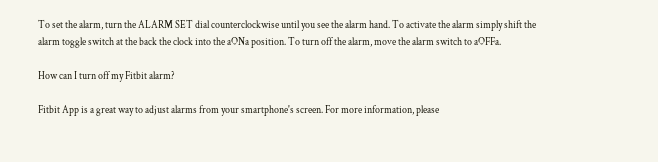To set the alarm, turn the ALARM SET dial counterclockwise until you see the alarm hand. To activate the alarm simply shift the alarm toggle switch at the back the clock into the aONa position. To turn off the alarm, move the alarm switch to aOFFa.

How can I turn off my Fitbit alarm?

Fitbit App is a great way to adjust alarms from your smartphone's screen. For more information, please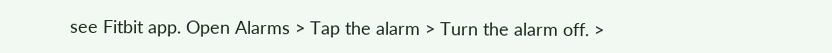see Fitbit app. Open Alarms > Tap the alarm > Turn the alarm off. >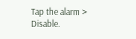Tap the alarm > Disable.